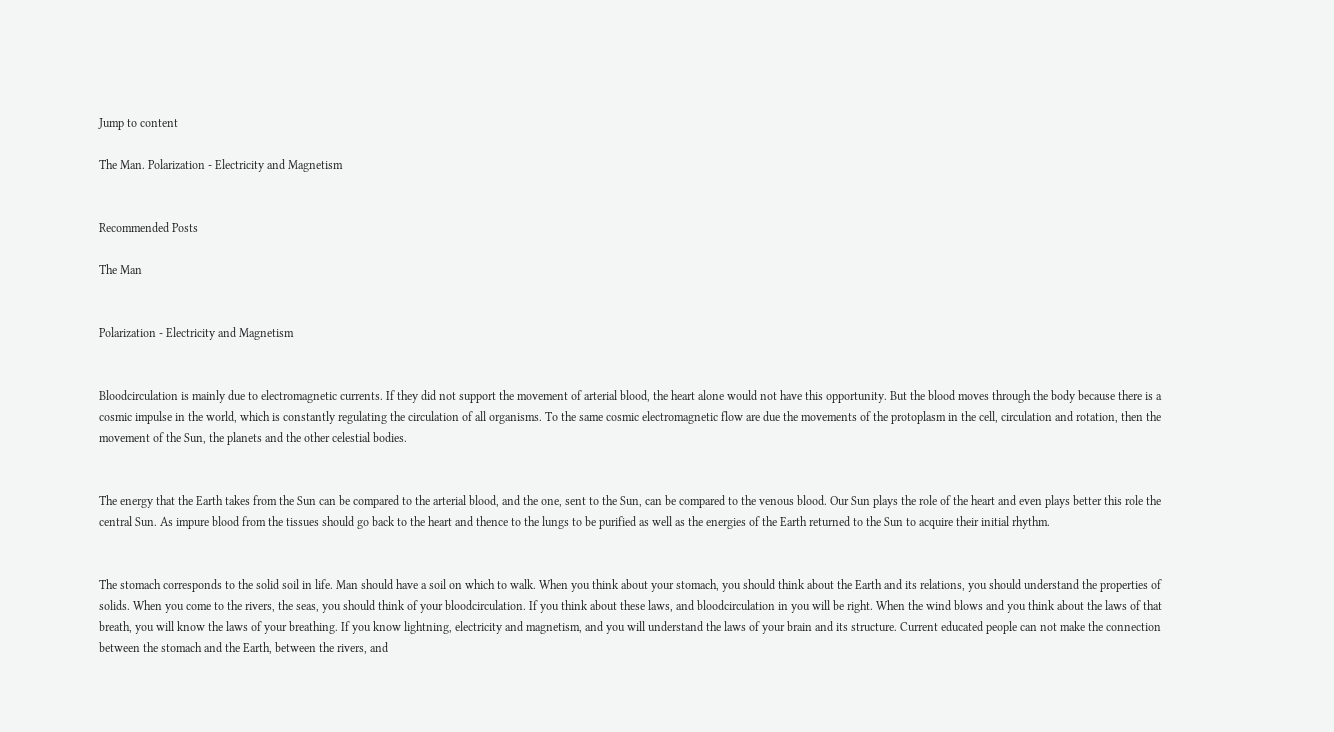Jump to content

The Man. Polarization - Electricity and Magnetism


Recommended Posts

The Man


Polarization - Electricity and Magnetism


Bloodcirculation is mainly due to electromagnetic currents. If they did not support the movement of arterial blood, the heart alone would not have this opportunity. But the blood moves through the body because there is a cosmic impulse in the world, which is constantly regulating the circulation of all organisms. To the same cosmic electromagnetic flow are due the movements of the protoplasm in the cell, circulation and rotation, then the movement of the Sun, the planets and the other celestial bodies.


The energy that the Earth takes from the Sun can be compared to the arterial blood, and the one, sent to the Sun, can be compared to the venous blood. Our Sun plays the role of the heart and even plays better this role the central Sun. As impure blood from the tissues should go back to the heart and thence to the lungs to be purified as well as the energies of the Earth returned to the Sun to acquire their initial rhythm.


The stomach corresponds to the solid soil in life. Man should have a soil on which to walk. When you think about your stomach, you should think about the Earth and its relations, you should understand the properties of solids. When you come to the rivers, the seas, you should think of your bloodcirculation. If you think about these laws, and bloodcirculation in you will be right. When the wind blows and you think about the laws of that breath, you will know the laws of your breathing. If you know lightning, electricity and magnetism, and you will understand the laws of your brain and its structure. Current educated people can not make the connection between the stomach and the Earth, between the rivers, and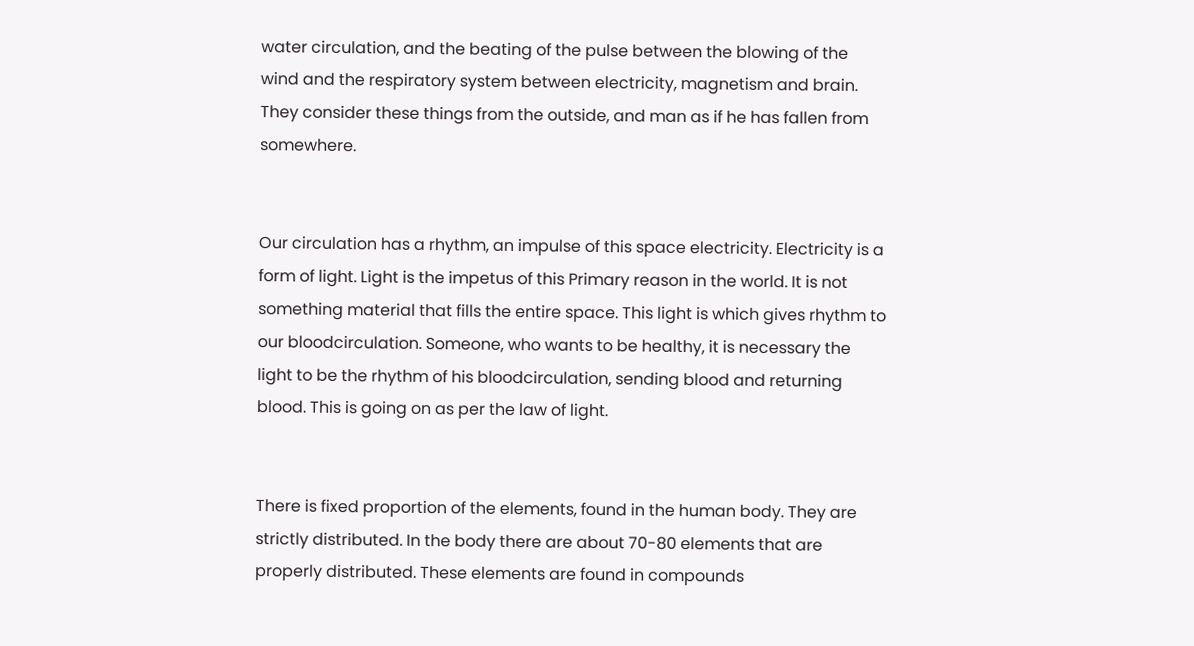water circulation, and the beating of the pulse between the blowing of the wind and the respiratory system between electricity, magnetism and brain. They consider these things from the outside, and man as if he has fallen from somewhere.


Our circulation has a rhythm, an impulse of this space electricity. Electricity is a form of light. Light is the impetus of this Primary reason in the world. It is not something material that fills the entire space. This light is which gives rhythm to our bloodcirculation. Someone, who wants to be healthy, it is necessary the light to be the rhythm of his bloodcirculation, sending blood and returning blood. This is going on as per the law of light.


There is fixed proportion of the elements, found in the human body. They are strictly distributed. In the body there are about 70-80 elements that are properly distributed. These elements are found in compounds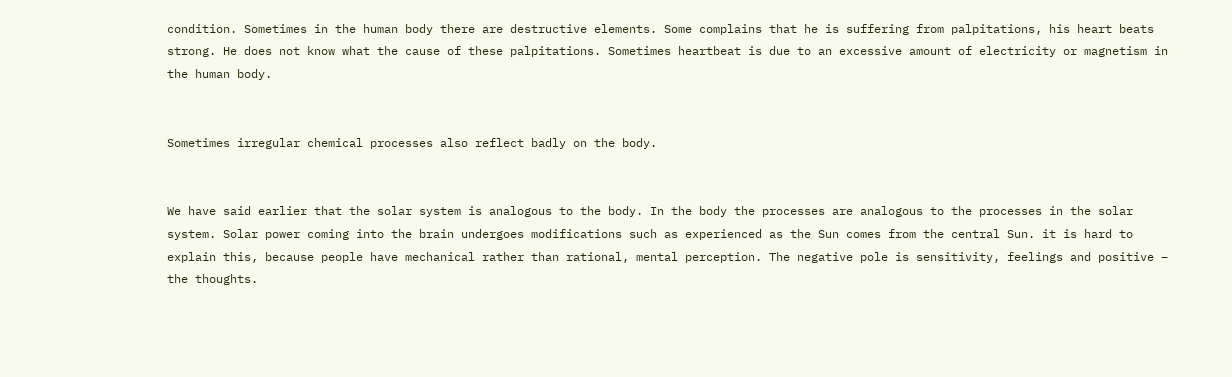condition. Sometimes in the human body there are destructive elements. Some complains that he is suffering from palpitations, his heart beats strong. He does not know what the cause of these palpitations. Sometimes heartbeat is due to an excessive amount of electricity or magnetism in the human body.


Sometimes irregular chemical processes also reflect badly on the body.


We have said earlier that the solar system is analogous to the body. In the body the processes are analogous to the processes in the solar system. Solar power coming into the brain undergoes modifications such as experienced as the Sun comes from the central Sun. it is hard to explain this, because people have mechanical rather than rational, mental perception. The negative pole is sensitivity, feelings and positive – the thoughts.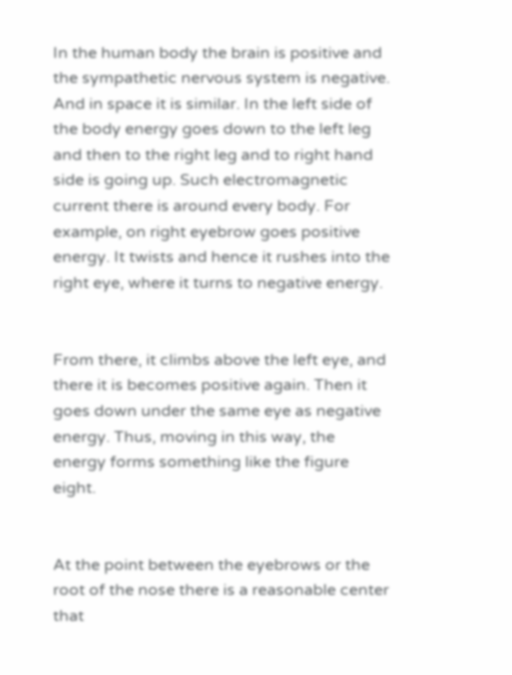In the human body the brain is positive and the sympathetic nervous system is negative. And in space it is similar. In the left side of the body energy goes down to the left leg and then to the right leg and to right hand side is going up. Such electromagnetic current there is around every body. For example, on right eyebrow goes positive energy. It twists and hence it rushes into the right eye, where it turns to negative energy.


From there, it climbs above the left eye, and there it is becomes positive again. Then it goes down under the same eye as negative energy. Thus, moving in this way, the energy forms something like the figure eight.


At the point between the eyebrows or the root of the nose there is a reasonable center that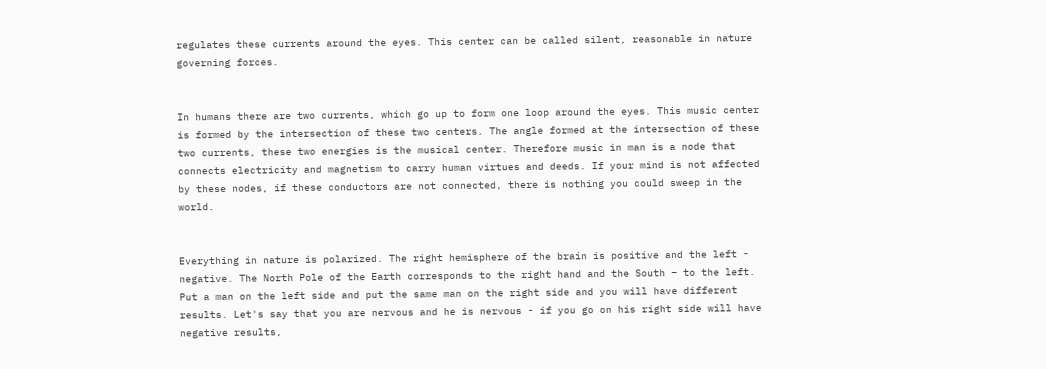regulates these currents around the eyes. This center can be called silent, reasonable in nature governing forces.


In humans there are two currents, which go up to form one loop around the eyes. This music center is formed by the intersection of these two centers. The angle formed at the intersection of these two currents, these two energies is the musical center. Therefore music in man is a node that connects electricity and magnetism to carry human virtues and deeds. If your mind is not affected by these nodes, if these conductors are not connected, there is nothing you could sweep in the world.


Everything in nature is polarized. The right hemisphere of the brain is positive and the left - negative. The North Pole of the Earth corresponds to the right hand and the South – to the left. Put a man on the left side and put the same man on the right side and you will have different results. Let's say that you are nervous and he is nervous - if you go on his right side will have negative results,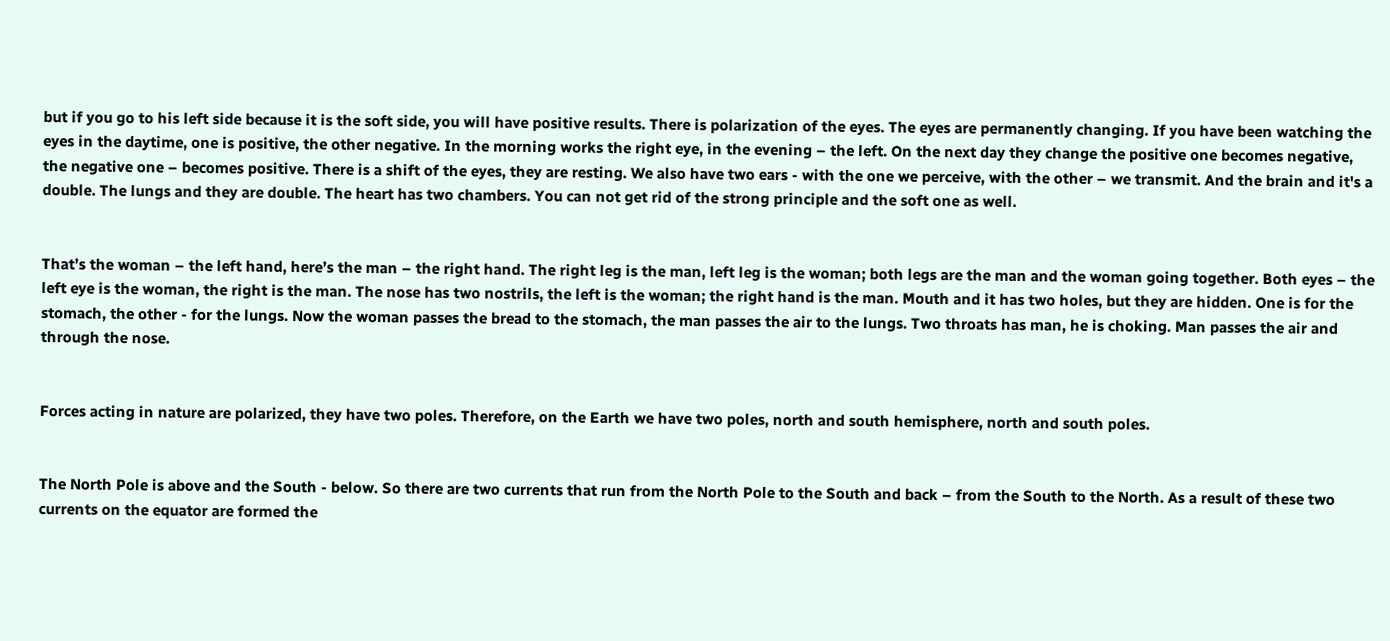but if you go to his left side because it is the soft side, you will have positive results. There is polarization of the eyes. The eyes are permanently changing. If you have been watching the eyes in the daytime, one is positive, the other negative. In the morning works the right eye, in the evening – the left. On the next day they change the positive one becomes negative, the negative one – becomes positive. There is a shift of the eyes, they are resting. We also have two ears - with the one we perceive, with the other – we transmit. And the brain and it's a double. The lungs and they are double. The heart has two chambers. You can not get rid of the strong principle and the soft one as well.


That’s the woman – the left hand, here’s the man – the right hand. The right leg is the man, left leg is the woman; both legs are the man and the woman going together. Both eyes – the left eye is the woman, the right is the man. The nose has two nostrils, the left is the woman; the right hand is the man. Mouth and it has two holes, but they are hidden. One is for the stomach, the other - for the lungs. Now the woman passes the bread to the stomach, the man passes the air to the lungs. Two throats has man, he is choking. Man passes the air and through the nose.


Forces acting in nature are polarized, they have two poles. Therefore, on the Earth we have two poles, north and south hemisphere, north and south poles.


The North Pole is above and the South - below. So there are two currents that run from the North Pole to the South and back – from the South to the North. As a result of these two currents on the equator are formed the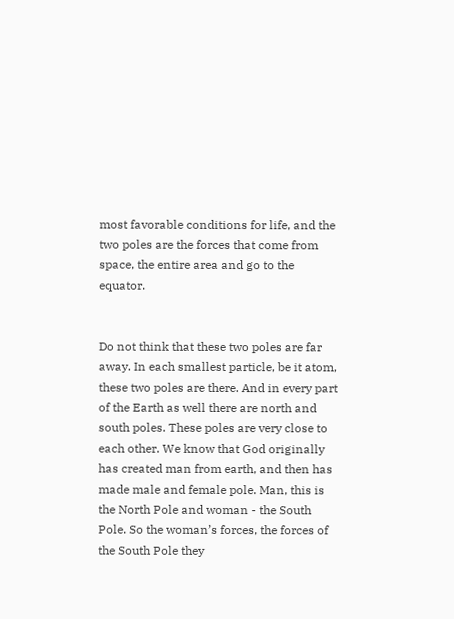most favorable conditions for life, and the two poles are the forces that come from space, the entire area and go to the equator.


Do not think that these two poles are far away. In each smallest particle, be it atom, these two poles are there. And in every part of the Earth as well there are north and south poles. These poles are very close to each other. We know that God originally has created man from earth, and then has made male and female pole. Man, this is the North Pole and woman - the South Pole. So the woman’s forces, the forces of the South Pole they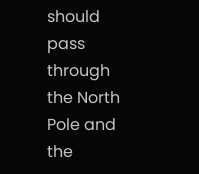should pass through the North Pole and the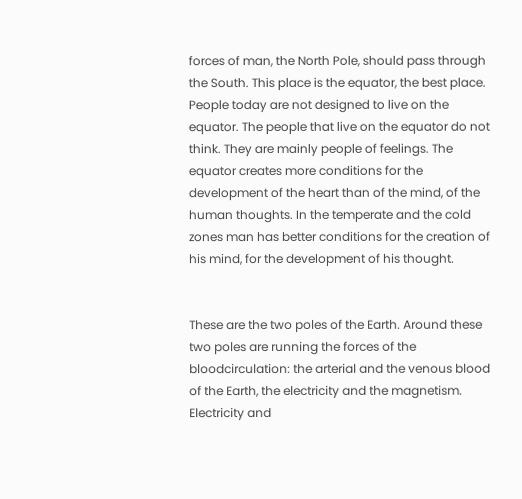forces of man, the North Pole, should pass through the South. This place is the equator, the best place. People today are not designed to live on the equator. The people that live on the equator do not think. They are mainly people of feelings. The equator creates more conditions for the development of the heart than of the mind, of the human thoughts. In the temperate and the cold zones man has better conditions for the creation of his mind, for the development of his thought.


These are the two poles of the Earth. Around these two poles are running the forces of the bloodcirculation: the arterial and the venous blood of the Earth, the electricity and the magnetism. Electricity and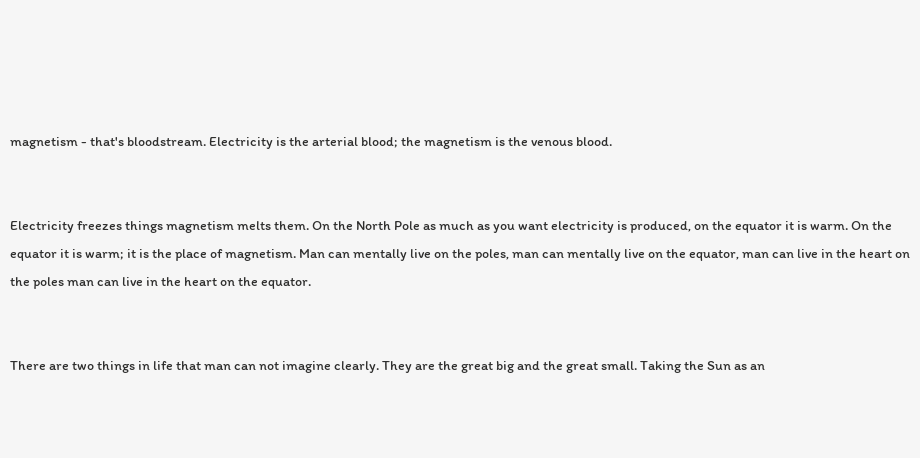magnetism - that's bloodstream. Electricity is the arterial blood; the magnetism is the venous blood.


Electricity freezes things magnetism melts them. On the North Pole as much as you want electricity is produced, on the equator it is warm. On the equator it is warm; it is the place of magnetism. Man can mentally live on the poles, man can mentally live on the equator, man can live in the heart on the poles man can live in the heart on the equator.


There are two things in life that man can not imagine clearly. They are the great big and the great small. Taking the Sun as an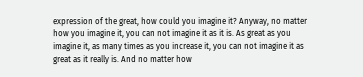expression of the great, how could you imagine it? Anyway, no matter how you imagine it, you can not imagine it as it is. As great as you imagine it, as many times as you increase it, you can not imagine it as great as it really is. And no matter how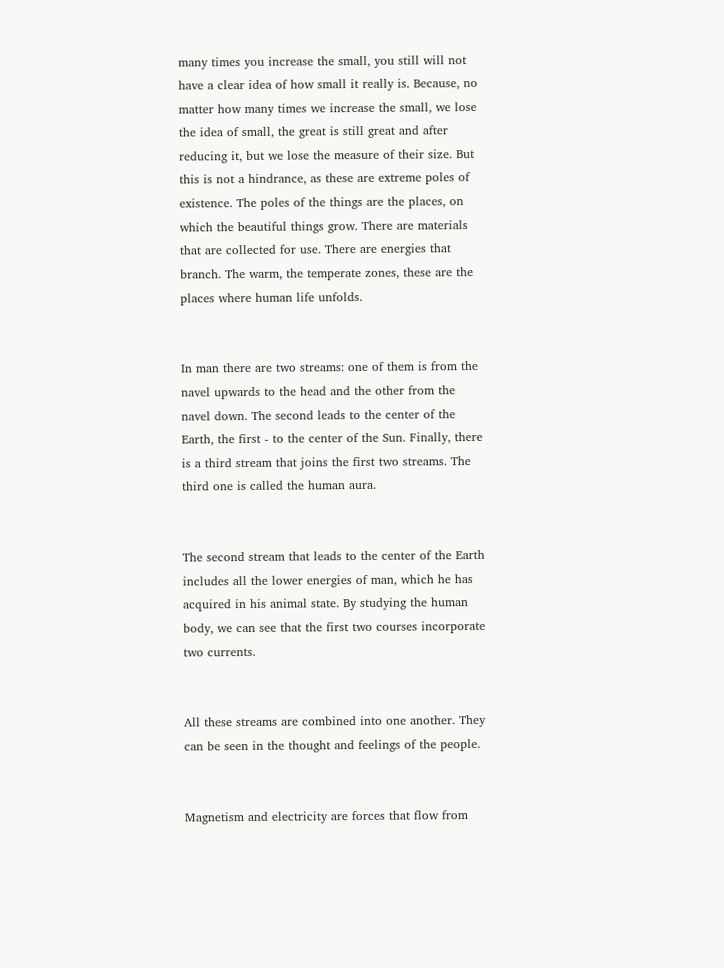many times you increase the small, you still will not have a clear idea of how small it really is. Because, no matter how many times we increase the small, we lose the idea of small, the great is still great and after reducing it, but we lose the measure of their size. But this is not a hindrance, as these are extreme poles of existence. The poles of the things are the places, on which the beautiful things grow. There are materials that are collected for use. There are energies that branch. The warm, the temperate zones, these are the places where human life unfolds.


In man there are two streams: one of them is from the navel upwards to the head and the other from the navel down. The second leads to the center of the Earth, the first - to the center of the Sun. Finally, there is a third stream that joins the first two streams. The third one is called the human aura.


The second stream that leads to the center of the Earth includes all the lower energies of man, which he has acquired in his animal state. By studying the human body, we can see that the first two courses incorporate two currents.


All these streams are combined into one another. They can be seen in the thought and feelings of the people.


Magnetism and electricity are forces that flow from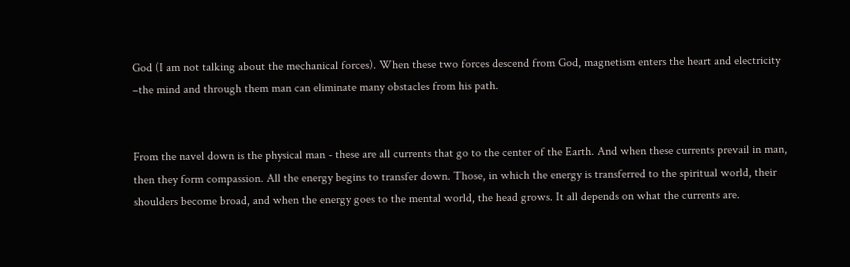God (I am not talking about the mechanical forces). When these two forces descend from God, magnetism enters the heart and electricity –the mind and through them man can eliminate many obstacles from his path.


From the navel down is the physical man - these are all currents that go to the center of the Earth. And when these currents prevail in man, then they form compassion. All the energy begins to transfer down. Those, in which the energy is transferred to the spiritual world, their shoulders become broad, and when the energy goes to the mental world, the head grows. It all depends on what the currents are.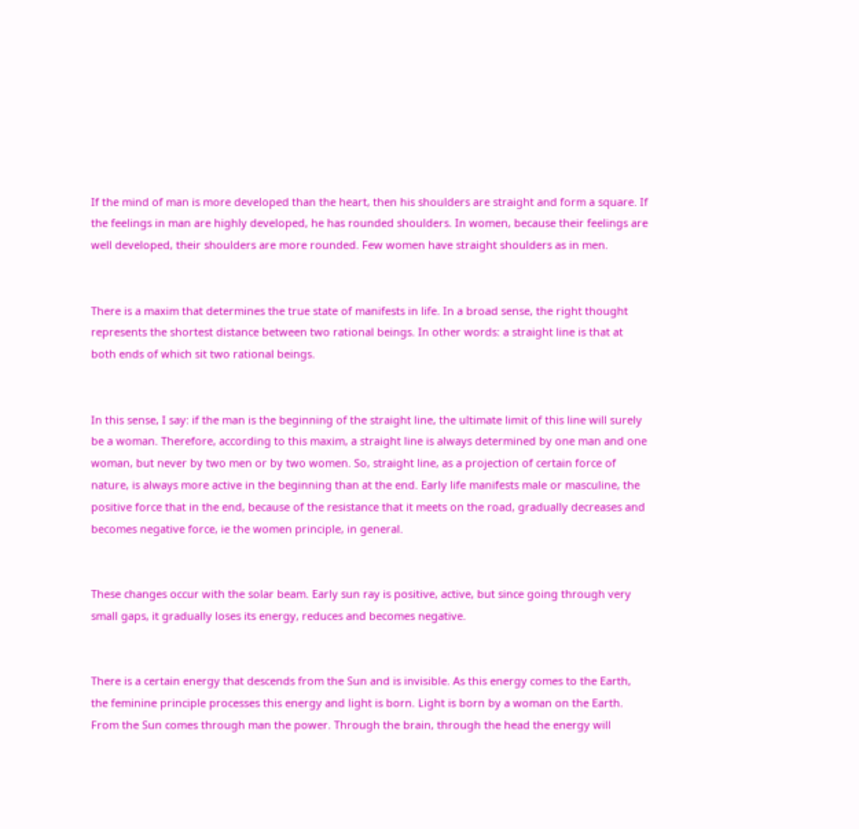If the mind of man is more developed than the heart, then his shoulders are straight and form a square. If the feelings in man are highly developed, he has rounded shoulders. In women, because their feelings are well developed, their shoulders are more rounded. Few women have straight shoulders as in men.


There is a maxim that determines the true state of manifests in life. In a broad sense, the right thought represents the shortest distance between two rational beings. In other words: a straight line is that at both ends of which sit two rational beings.


In this sense, I say: if the man is the beginning of the straight line, the ultimate limit of this line will surely be a woman. Therefore, according to this maxim, a straight line is always determined by one man and one woman, but never by two men or by two women. So, straight line, as a projection of certain force of nature, is always more active in the beginning than at the end. Early life manifests male or masculine, the positive force that in the end, because of the resistance that it meets on the road, gradually decreases and becomes negative force, ie the women principle, in general.


These changes occur with the solar beam. Early sun ray is positive, active, but since going through very small gaps, it gradually loses its energy, reduces and becomes negative.


There is a certain energy that descends from the Sun and is invisible. As this energy comes to the Earth, the feminine principle processes this energy and light is born. Light is born by a woman on the Earth. From the Sun comes through man the power. Through the brain, through the head the energy will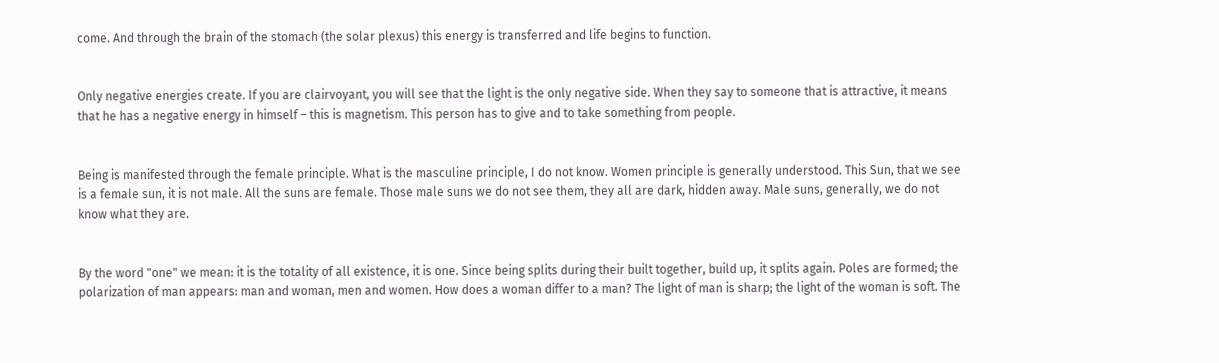come. And through the brain of the stomach (the solar plexus) this energy is transferred and life begins to function.


Only negative energies create. If you are clairvoyant, you will see that the light is the only negative side. When they say to someone that is attractive, it means that he has a negative energy in himself – this is magnetism. This person has to give and to take something from people.


Being is manifested through the female principle. What is the masculine principle, I do not know. Women principle is generally understood. This Sun, that we see is a female sun, it is not male. All the suns are female. Those male suns we do not see them, they all are dark, hidden away. Male suns, generally, we do not know what they are.


By the word "one" we mean: it is the totality of all existence, it is one. Since being splits during their built together, build up, it splits again. Poles are formed; the polarization of man appears: man and woman, men and women. How does a woman differ to a man? The light of man is sharp; the light of the woman is soft. The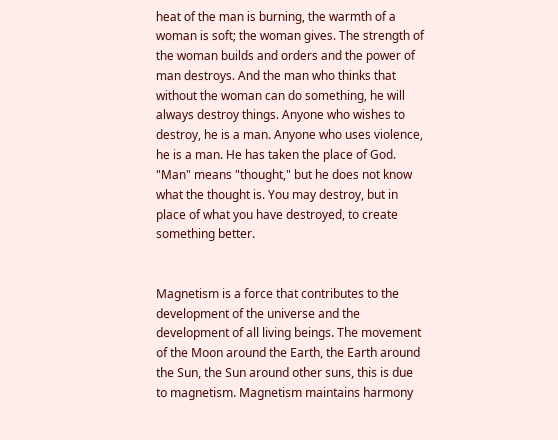heat of the man is burning, the warmth of a woman is soft; the woman gives. The strength of the woman builds and orders and the power of man destroys. And the man who thinks that without the woman can do something, he will always destroy things. Anyone who wishes to destroy, he is a man. Anyone who uses violence, he is a man. He has taken the place of God. "Man" means "thought," but he does not know what the thought is. You may destroy, but in place of what you have destroyed, to create something better.


Magnetism is a force that contributes to the development of the universe and the development of all living beings. The movement of the Moon around the Earth, the Earth around the Sun, the Sun around other suns, this is due to magnetism. Magnetism maintains harmony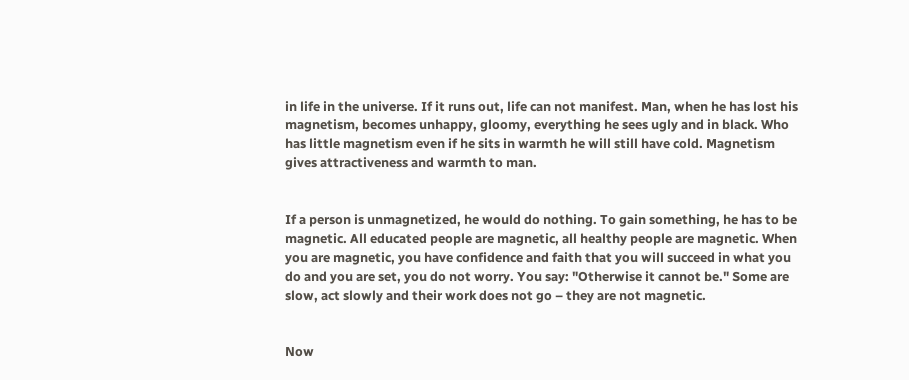in life in the universe. If it runs out, life can not manifest. Man, when he has lost his magnetism, becomes unhappy, gloomy, everything he sees ugly and in black. Who has little magnetism even if he sits in warmth he will still have cold. Magnetism gives attractiveness and warmth to man.


If a person is unmagnetized, he would do nothing. To gain something, he has to be magnetic. All educated people are magnetic, all healthy people are magnetic. When you are magnetic, you have confidence and faith that you will succeed in what you do and you are set, you do not worry. You say: "Otherwise it cannot be." Some are slow, act slowly and their work does not go – they are not magnetic.


Now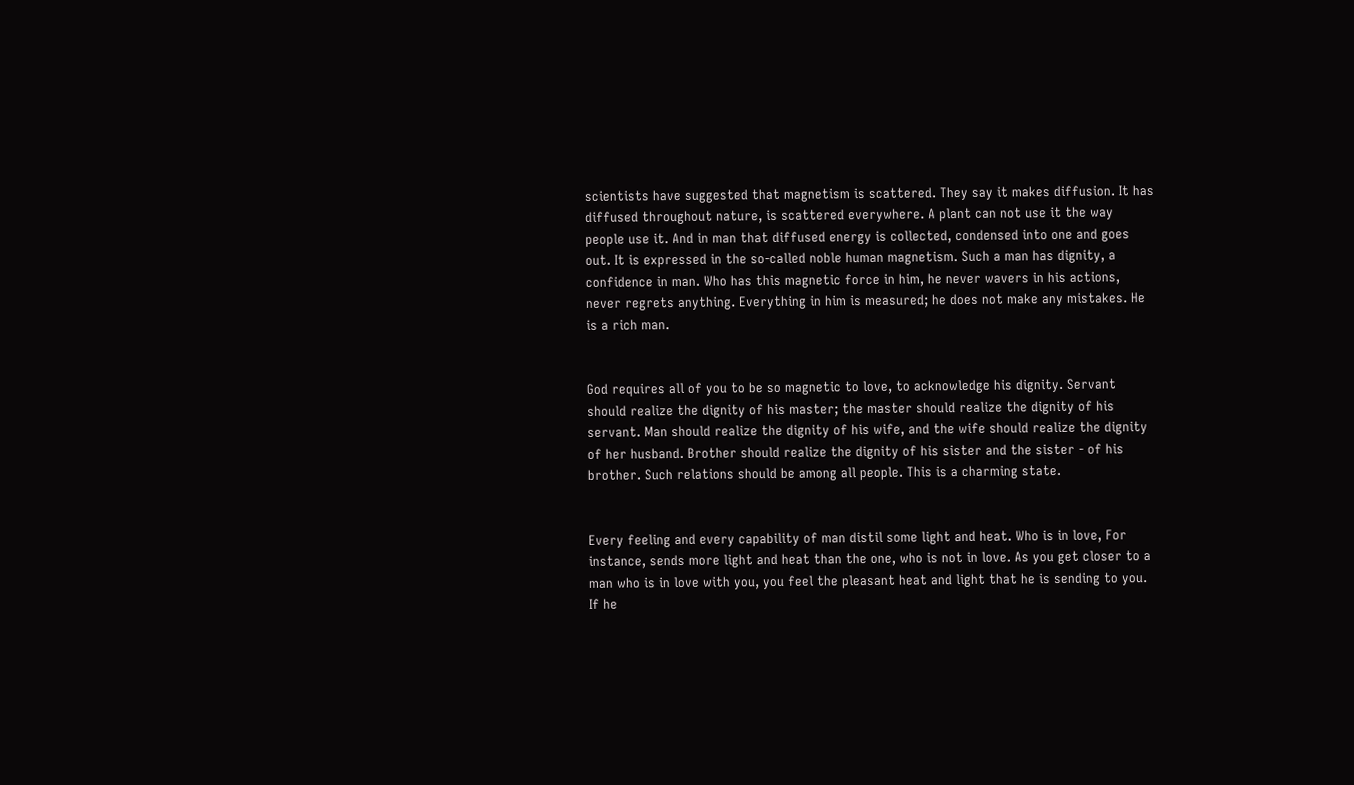scientists have suggested that magnetism is scattered. They say it makes diffusion. It has diffused throughout nature, is scattered everywhere. A plant can not use it the way people use it. And in man that diffused energy is collected, condensed into one and goes out. It is expressed in the so-called noble human magnetism. Such a man has dignity, a confidence in man. Who has this magnetic force in him, he never wavers in his actions, never regrets anything. Everything in him is measured; he does not make any mistakes. He is a rich man.


God requires all of you to be so magnetic to love, to acknowledge his dignity. Servant should realize the dignity of his master; the master should realize the dignity of his servant. Man should realize the dignity of his wife, and the wife should realize the dignity of her husband. Brother should realize the dignity of his sister and the sister - of his brother. Such relations should be among all people. This is a charming state.


Every feeling and every capability of man distil some light and heat. Who is in love, For instance, sends more light and heat than the one, who is not in love. As you get closer to a man who is in love with you, you feel the pleasant heat and light that he is sending to you. If he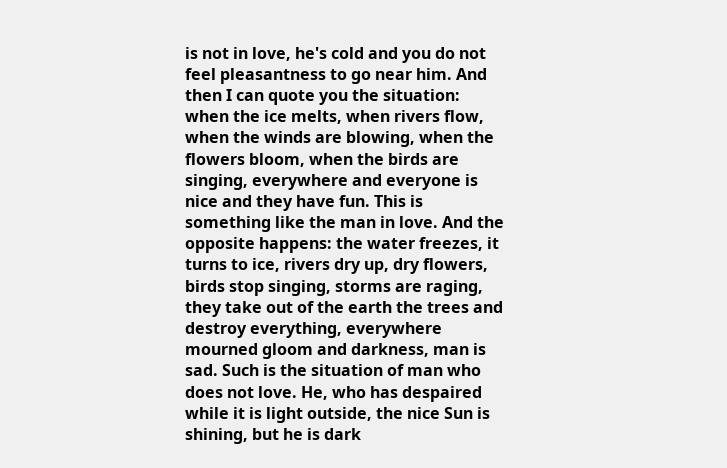is not in love, he's cold and you do not feel pleasantness to go near him. And then I can quote you the situation: when the ice melts, when rivers flow, when the winds are blowing, when the flowers bloom, when the birds are singing, everywhere and everyone is nice and they have fun. This is something like the man in love. And the opposite happens: the water freezes, it turns to ice, rivers dry up, dry flowers, birds stop singing, storms are raging, they take out of the earth the trees and destroy everything, everywhere mourned gloom and darkness, man is sad. Such is the situation of man who does not love. He, who has despaired while it is light outside, the nice Sun is shining, but he is dark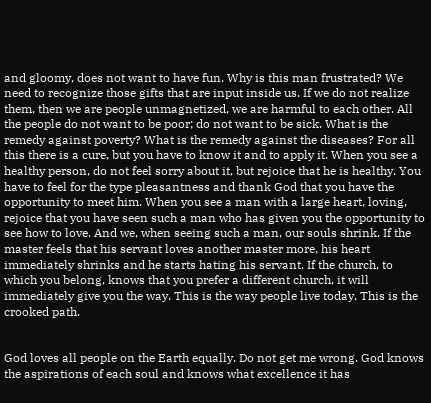and gloomy, does not want to have fun. Why is this man frustrated? We need to recognize those gifts that are input inside us. If we do not realize them, then we are people unmagnetized, we are harmful to each other. All the people do not want to be poor; do not want to be sick. What is the remedy against poverty? What is the remedy against the diseases? For all this there is a cure, but you have to know it and to apply it. When you see a healthy person, do not feel sorry about it, but rejoice that he is healthy. You have to feel for the type pleasantness and thank God that you have the opportunity to meet him. When you see a man with a large heart, loving, rejoice that you have seen such a man who has given you the opportunity to see how to love. And we, when seeing such a man, our souls shrink. If the master feels that his servant loves another master more, his heart immediately shrinks and he starts hating his servant. If the church, to which you belong, knows that you prefer a different church, it will immediately give you the way. This is the way people live today. This is the crooked path.


God loves all people on the Earth equally. Do not get me wrong. God knows the aspirations of each soul and knows what excellence it has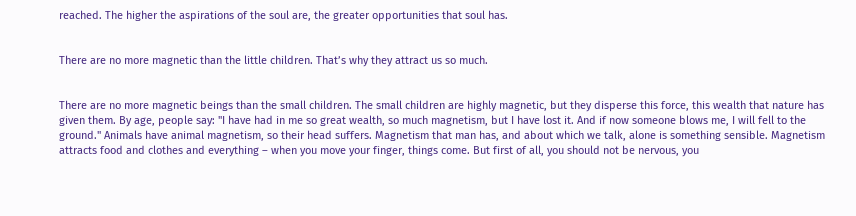reached. The higher the aspirations of the soul are, the greater opportunities that soul has.


There are no more magnetic than the little children. That’s why they attract us so much.


There are no more magnetic beings than the small children. The small children are highly magnetic, but they disperse this force, this wealth that nature has given them. By age, people say: "I have had in me so great wealth, so much magnetism, but I have lost it. And if now someone blows me, I will fell to the ground." Animals have animal magnetism, so their head suffers. Magnetism that man has, and about which we talk, alone is something sensible. Magnetism attracts food and clothes and everything – when you move your finger, things come. But first of all, you should not be nervous, you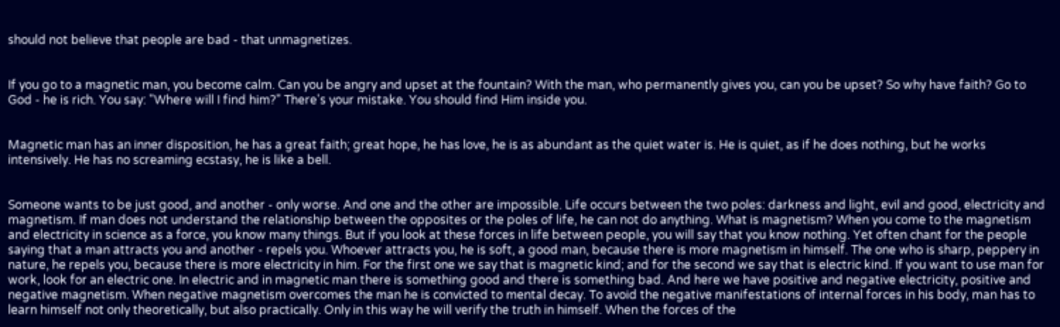should not believe that people are bad - that unmagnetizes.


If you go to a magnetic man, you become calm. Can you be angry and upset at the fountain? With the man, who permanently gives you, can you be upset? So why have faith? Go to God - he is rich. You say: "Where will I find him?" There's your mistake. You should find Him inside you.


Magnetic man has an inner disposition, he has a great faith; great hope, he has love, he is as abundant as the quiet water is. He is quiet, as if he does nothing, but he works intensively. He has no screaming ecstasy, he is like a bell.


Someone wants to be just good, and another - only worse. And one and the other are impossible. Life occurs between the two poles: darkness and light, evil and good, electricity and magnetism. If man does not understand the relationship between the opposites or the poles of life, he can not do anything. What is magnetism? When you come to the magnetism and electricity in science as a force, you know many things. But if you look at these forces in life between people, you will say that you know nothing. Yet often chant for the people saying that a man attracts you and another - repels you. Whoever attracts you, he is soft, a good man, because there is more magnetism in himself. The one who is sharp, peppery in nature, he repels you, because there is more electricity in him. For the first one we say that is magnetic kind; and for the second we say that is electric kind. If you want to use man for work, look for an electric one. In electric and in magnetic man there is something good and there is something bad. And here we have positive and negative electricity, positive and negative magnetism. When negative magnetism overcomes the man he is convicted to mental decay. To avoid the negative manifestations of internal forces in his body, man has to learn himself not only theoretically, but also practically. Only in this way he will verify the truth in himself. When the forces of the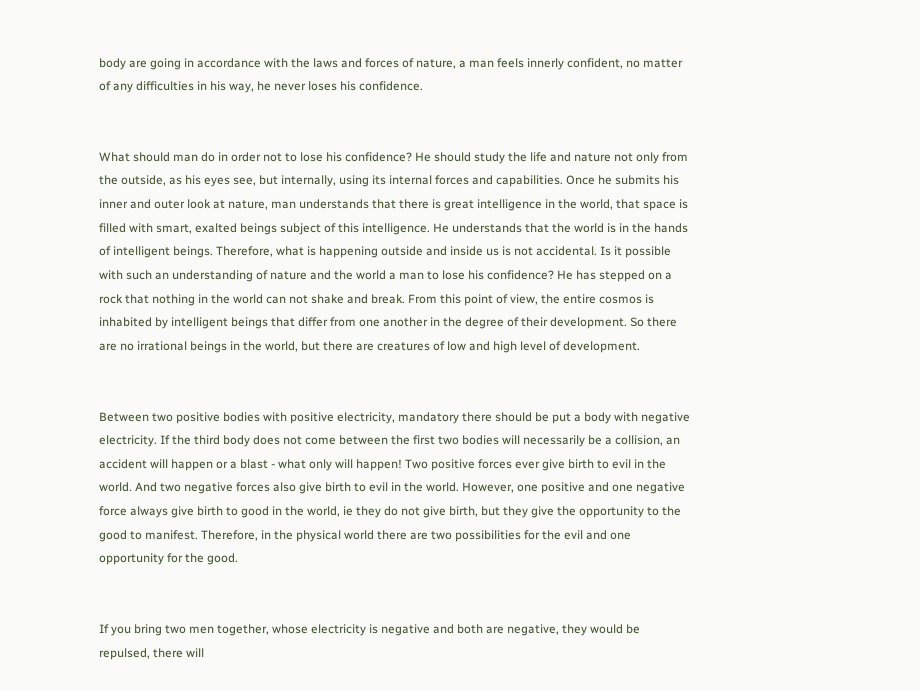body are going in accordance with the laws and forces of nature, a man feels innerly confident, no matter of any difficulties in his way, he never loses his confidence.


What should man do in order not to lose his confidence? He should study the life and nature not only from the outside, as his eyes see, but internally, using its internal forces and capabilities. Once he submits his inner and outer look at nature, man understands that there is great intelligence in the world, that space is filled with smart, exalted beings subject of this intelligence. He understands that the world is in the hands of intelligent beings. Therefore, what is happening outside and inside us is not accidental. Is it possible with such an understanding of nature and the world a man to lose his confidence? He has stepped on a rock that nothing in the world can not shake and break. From this point of view, the entire cosmos is inhabited by intelligent beings that differ from one another in the degree of their development. So there are no irrational beings in the world, but there are creatures of low and high level of development.


Between two positive bodies with positive electricity, mandatory there should be put a body with negative electricity. If the third body does not come between the first two bodies will necessarily be a collision, an accident will happen or a blast - what only will happen! Two positive forces ever give birth to evil in the world. And two negative forces also give birth to evil in the world. However, one positive and one negative force always give birth to good in the world, ie they do not give birth, but they give the opportunity to the good to manifest. Therefore, in the physical world there are two possibilities for the evil and one opportunity for the good.


If you bring two men together, whose electricity is negative and both are negative, they would be repulsed, there will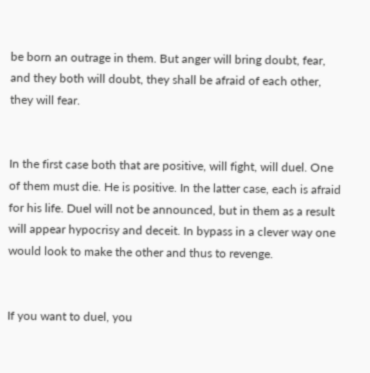be born an outrage in them. But anger will bring doubt, fear, and they both will doubt, they shall be afraid of each other, they will fear.


In the first case both that are positive, will fight, will duel. One of them must die. He is positive. In the latter case, each is afraid for his life. Duel will not be announced, but in them as a result will appear hypocrisy and deceit. In bypass in a clever way one would look to make the other and thus to revenge.


If you want to duel, you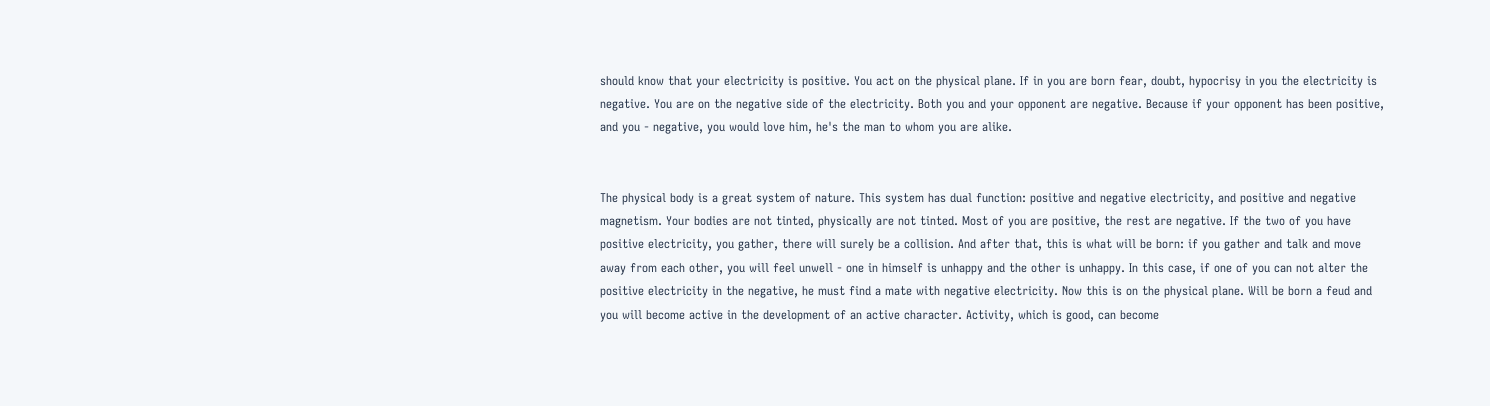should know that your electricity is positive. You act on the physical plane. If in you are born fear, doubt, hypocrisy in you the electricity is negative. You are on the negative side of the electricity. Both you and your opponent are negative. Because if your opponent has been positive, and you - negative, you would love him, he's the man to whom you are alike.


The physical body is a great system of nature. This system has dual function: positive and negative electricity, and positive and negative magnetism. Your bodies are not tinted, physically are not tinted. Most of you are positive, the rest are negative. If the two of you have positive electricity, you gather, there will surely be a collision. And after that, this is what will be born: if you gather and talk and move away from each other, you will feel unwell - one in himself is unhappy and the other is unhappy. In this case, if one of you can not alter the positive electricity in the negative, he must find a mate with negative electricity. Now this is on the physical plane. Will be born a feud and you will become active in the development of an active character. Activity, which is good, can become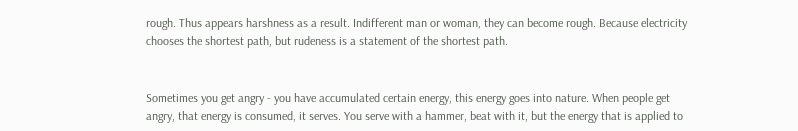rough. Thus appears harshness as a result. Indifferent man or woman, they can become rough. Because electricity chooses the shortest path, but rudeness is a statement of the shortest path.


Sometimes you get angry - you have accumulated certain energy, this energy goes into nature. When people get angry, that energy is consumed, it serves. You serve with a hammer, beat with it, but the energy that is applied to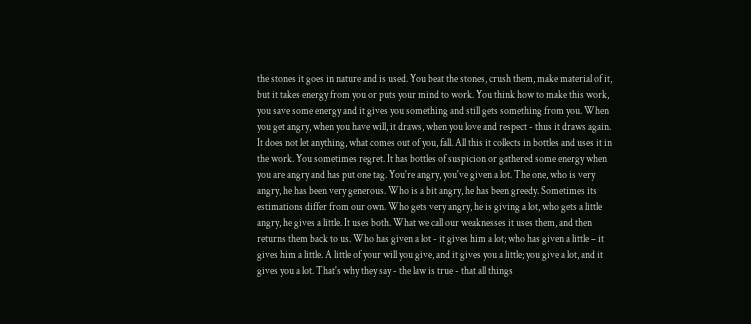the stones it goes in nature and is used. You beat the stones, crush them, make material of it, but it takes energy from you or puts your mind to work. You think how to make this work, you save some energy and it gives you something and still gets something from you. When you get angry, when you have will, it draws, when you love and respect - thus it draws again. It does not let anything, what comes out of you, fall. All this it collects in bottles and uses it in the work. You sometimes regret. It has bottles of suspicion or gathered some energy when you are angry and has put one tag. You're angry, you've given a lot. The one, who is very angry, he has been very generous. Who is a bit angry, he has been greedy. Sometimes its estimations differ from our own. Who gets very angry, he is giving a lot, who gets a little angry, he gives a little. It uses both. What we call our weaknesses it uses them, and then returns them back to us. Who has given a lot - it gives him a lot; who has given a little – it gives him a little. A little of your will you give, and it gives you a little; you give a lot, and it gives you a lot. That's why they say - the law is true - that all things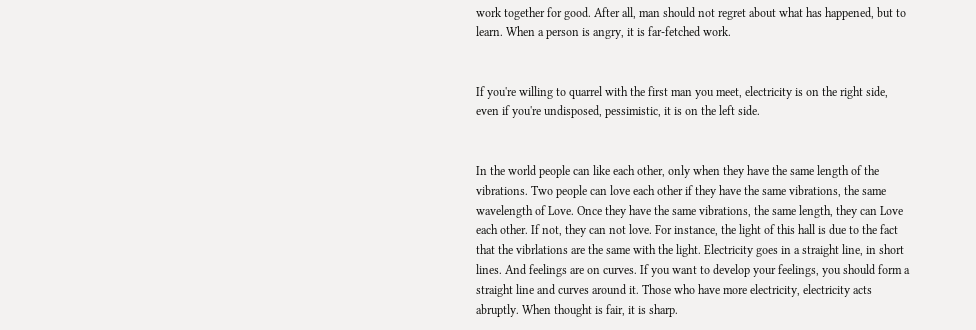work together for good. After all, man should not regret about what has happened, but to learn. When a person is angry, it is far-fetched work.


If you're willing to quarrel with the first man you meet, electricity is on the right side, even if you're undisposed, pessimistic, it is on the left side.


In the world people can like each other, only when they have the same length of the vibrations. Two people can love each other if they have the same vibrations, the same wavelength of Love. Once they have the same vibrations, the same length, they can Love each other. If not, they can not love. For instance, the light of this hall is due to the fact that the vibrlations are the same with the light. Electricity goes in a straight line, in short lines. And feelings are on curves. If you want to develop your feelings, you should form a straight line and curves around it. Those who have more electricity, electricity acts abruptly. When thought is fair, it is sharp.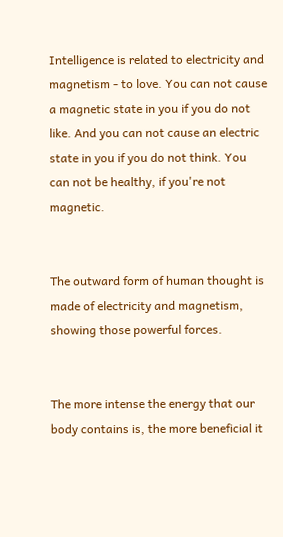Intelligence is related to electricity and magnetism - to love. You can not cause a magnetic state in you if you do not like. And you can not cause an electric state in you if you do not think. You can not be healthy, if you're not magnetic.


The outward form of human thought is made of electricity and magnetism, showing those powerful forces.


The more intense the energy that our body contains is, the more beneficial it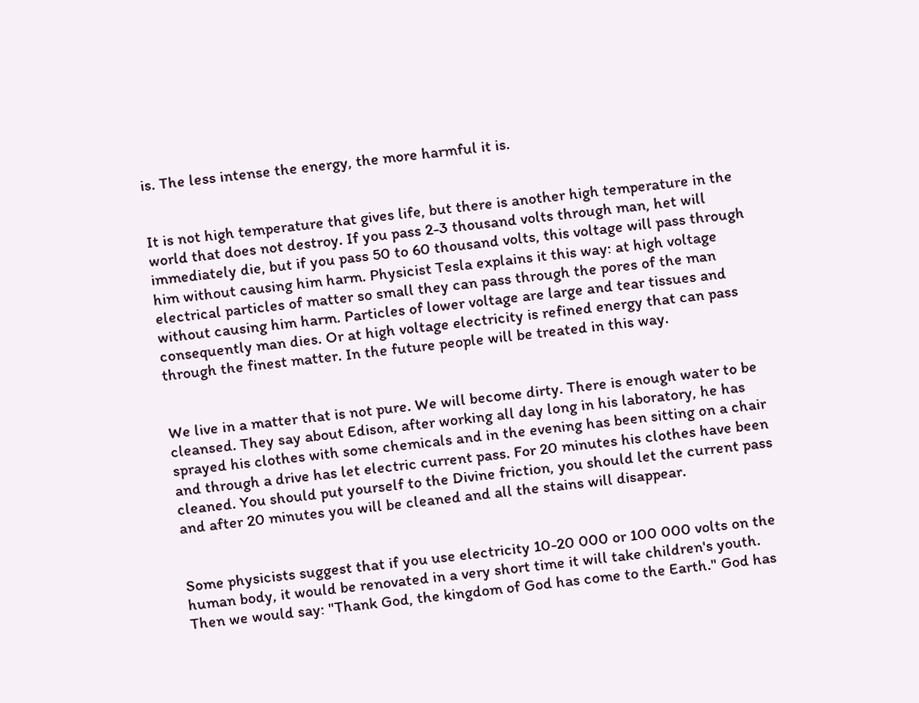is. The less intense the energy, the more harmful it is.


It is not high temperature that gives life, but there is another high temperature in the world that does not destroy. If you pass 2-3 thousand volts through man, het will immediately die, but if you pass 50 to 60 thousand volts, this voltage will pass through him without causing him harm. Physicist Tesla explains it this way: at high voltage electrical particles of matter so small they can pass through the pores of the man without causing him harm. Particles of lower voltage are large and tear tissues and consequently man dies. Or at high voltage electricity is refined energy that can pass through the finest matter. In the future people will be treated in this way.


We live in a matter that is not pure. We will become dirty. There is enough water to be cleansed. They say about Edison, after working all day long in his laboratory, he has sprayed his clothes with some chemicals and in the evening has been sitting on a chair and through a drive has let electric current pass. For 20 minutes his clothes have been cleaned. You should put yourself to the Divine friction, you should let the current pass and after 20 minutes you will be cleaned and all the stains will disappear.


Some physicists suggest that if you use electricity 10-20 000 or 100 000 volts on the human body, it would be renovated in a very short time it will take children's youth. Then we would say: "Thank God, the kingdom of God has come to the Earth." God has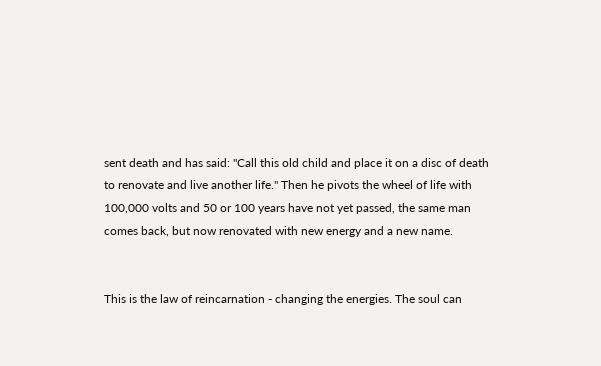sent death and has said: "Call this old child and place it on a disc of death to renovate and live another life." Then he pivots the wheel of life with 100,000 volts and 50 or 100 years have not yet passed, the same man comes back, but now renovated with new energy and a new name.


This is the law of reincarnation - changing the energies. The soul can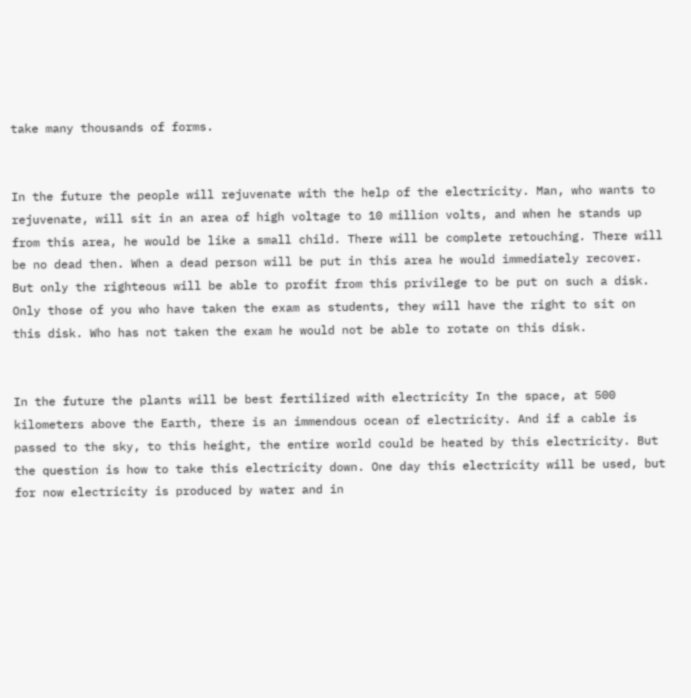take many thousands of forms.


In the future the people will rejuvenate with the help of the electricity. Man, who wants to rejuvenate, will sit in an area of high voltage to 10 million volts, and when he stands up from this area, he would be like a small child. There will be complete retouching. There will be no dead then. When a dead person will be put in this area he would immediately recover. But only the righteous will be able to profit from this privilege to be put on such a disk. Only those of you who have taken the exam as students, they will have the right to sit on this disk. Who has not taken the exam he would not be able to rotate on this disk.


In the future the plants will be best fertilized with electricity In the space, at 500 kilometers above the Earth, there is an immendous ocean of electricity. And if a cable is passed to the sky, to this height, the entire world could be heated by this electricity. But the question is how to take this electricity down. One day this electricity will be used, but for now electricity is produced by water and in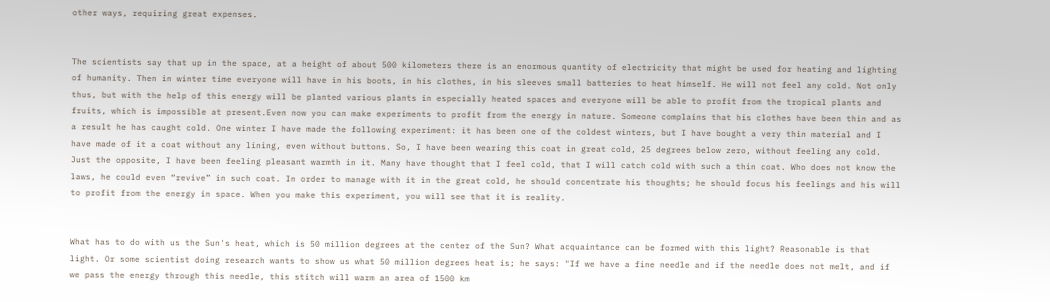other ways, requiring great expenses.


The scientists say that up in the space, at a height of about 500 kilometers there is an enormous quantity of electricity that might be used for heating and lighting of humanity. Then in winter time everyone will have in his boots, in his clothes, in his sleeves small batteries to heat himself. He will not feel any cold. Not only thus, but with the help of this energy will be planted various plants in especially heated spaces and everyone will be able to profit from the tropical plants and fruits, which is impossible at present.Even now you can make experiments to profit from the energy in nature. Someone complains that his clothes have been thin and as a result he has caught cold. One winter I have made the following experiment: it has been one of the coldest winters, but I have bought a very thin material and I have made of it a coat without any lining, even without buttons. So, I have been wearing this coat in great cold, 25 degrees below zero, without feeling any cold. Just the opposite, I have been feeling pleasant warmth in it. Many have thought that I feel cold, that I will catch cold with such a thin coat. Who does not know the laws, he could even “revive” in such coat. In order to manage with it in the great cold, he should concentrate his thoughts; he should focus his feelings and his will to profit from the energy in space. When you make this experiment, you will see that it is reality.


What has to do with us the Sun's heat, which is 50 million degrees at the center of the Sun? What acquaintance can be formed with this light? Reasonable is that light. Or some scientist doing research wants to show us what 50 million degrees heat is; he says: "If we have a fine needle and if the needle does not melt, and if we pass the energy through this needle, this stitch will warm an area of 1500 km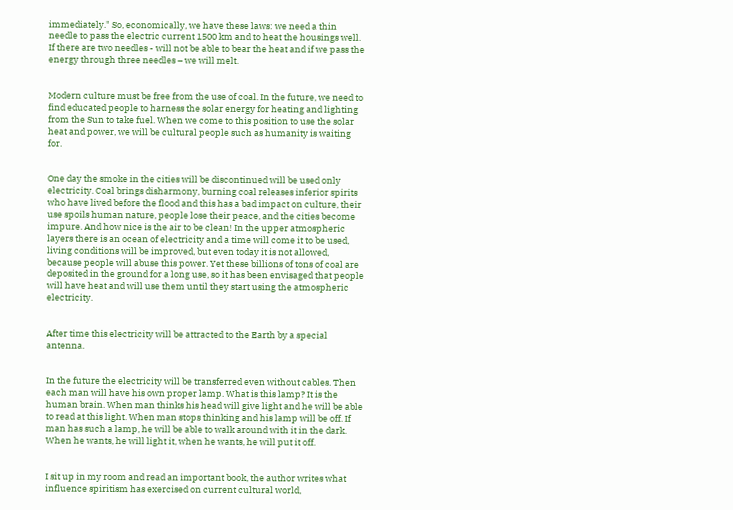immediately." So, economically, we have these laws: we need a thin needle to pass the electric current 1500 km and to heat the housings well. If there are two needles - will not be able to bear the heat and if we pass the energy through three needles – we will melt.


Modern culture must be free from the use of coal. In the future, we need to find educated people to harness the solar energy for heating and lighting from the Sun to take fuel. When we come to this position to use the solar heat and power, we will be cultural people such as humanity is waiting for.


One day the smoke in the cities will be discontinued will be used only electricity. Coal brings disharmony, burning coal releases inferior spirits who have lived before the flood and this has a bad impact on culture, their use spoils human nature, people lose their peace, and the cities become impure. And how nice is the air to be clean! In the upper atmospheric layers there is an ocean of electricity and a time will come it to be used, living conditions will be improved, but even today it is not allowed, because people will abuse this power. Yet these billions of tons of coal are deposited in the ground for a long use, so it has been envisaged that people will have heat and will use them until they start using the atmospheric electricity.


After time this electricity will be attracted to the Earth by a special antenna.


In the future the electricity will be transferred even without cables. Then each man will have his own proper lamp. What is this lamp? It is the human brain. When man thinks his head will give light and he will be able to read at this light. When man stops thinking and his lamp will be off. If man has such a lamp, he will be able to walk around with it in the dark. When he wants, he will light it, when he wants, he will put it off.


I sit up in my room and read an important book, the author writes what influence spiritism has exercised on current cultural world,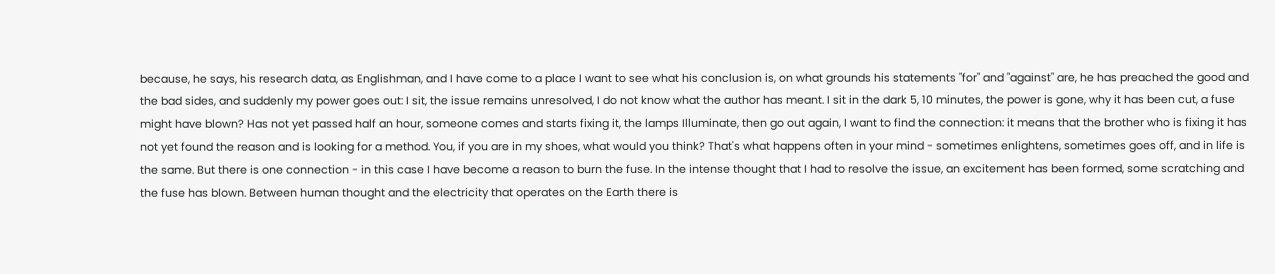because, he says, his research data, as Englishman, and I have come to a place I want to see what his conclusion is, on what grounds his statements "for" and "against" are, he has preached the good and the bad sides, and suddenly my power goes out: I sit, the issue remains unresolved, I do not know what the author has meant. I sit in the dark 5, 10 minutes, the power is gone, why it has been cut, a fuse might have blown? Has not yet passed half an hour, someone comes and starts fixing it, the lamps Illuminate, then go out again, I want to find the connection: it means that the brother who is fixing it has not yet found the reason and is looking for a method. You, if you are in my shoes, what would you think? That's what happens often in your mind - sometimes enlightens, sometimes goes off, and in life is the same. But there is one connection - in this case I have become a reason to burn the fuse. In the intense thought that I had to resolve the issue, an excitement has been formed, some scratching and the fuse has blown. Between human thought and the electricity that operates on the Earth there is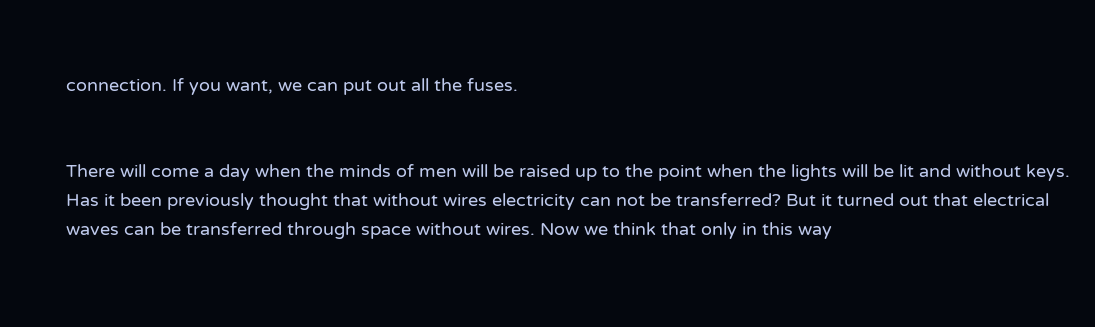connection. If you want, we can put out all the fuses.


There will come a day when the minds of men will be raised up to the point when the lights will be lit and without keys. Has it been previously thought that without wires electricity can not be transferred? But it turned out that electrical waves can be transferred through space without wires. Now we think that only in this way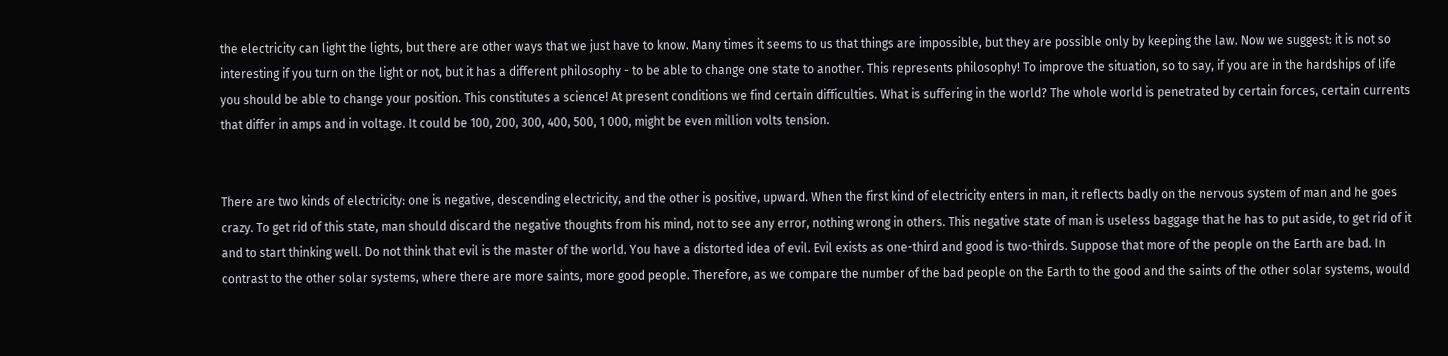the electricity can light the lights, but there are other ways that we just have to know. Many times it seems to us that things are impossible, but they are possible only by keeping the law. Now we suggest: it is not so interesting if you turn on the light or not, but it has a different philosophy - to be able to change one state to another. This represents philosophy! To improve the situation, so to say, if you are in the hardships of life you should be able to change your position. This constitutes a science! At present conditions we find certain difficulties. What is suffering in the world? The whole world is penetrated by certain forces, certain currents that differ in amps and in voltage. It could be 100, 200, 300, 400, 500, 1 000, might be even million volts tension.


There are two kinds of electricity: one is negative, descending electricity, and the other is positive, upward. When the first kind of electricity enters in man, it reflects badly on the nervous system of man and he goes crazy. To get rid of this state, man should discard the negative thoughts from his mind, not to see any error, nothing wrong in others. This negative state of man is useless baggage that he has to put aside, to get rid of it and to start thinking well. Do not think that evil is the master of the world. You have a distorted idea of evil. Evil exists as one-third and good is two-thirds. Suppose that more of the people on the Earth are bad. In contrast to the other solar systems, where there are more saints, more good people. Therefore, as we compare the number of the bad people on the Earth to the good and the saints of the other solar systems, would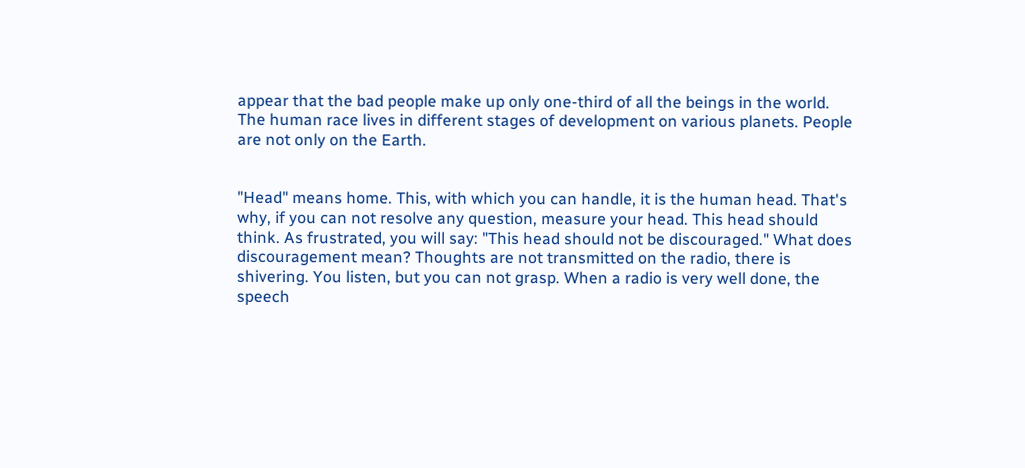appear that the bad people make up only one-third of all the beings in the world. The human race lives in different stages of development on various planets. People are not only on the Earth.


"Head" means home. This, with which you can handle, it is the human head. That's why, if you can not resolve any question, measure your head. This head should think. As frustrated, you will say: "This head should not be discouraged." What does discouragement mean? Thoughts are not transmitted on the radio, there is shivering. You listen, but you can not grasp. When a radio is very well done, the speech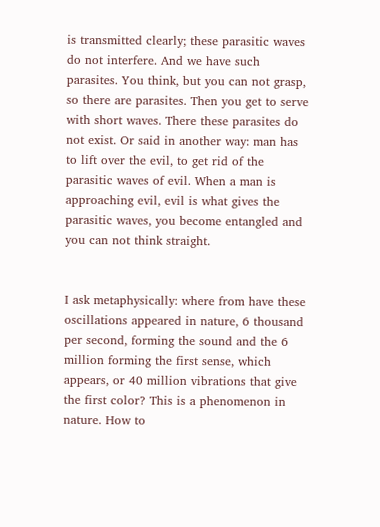is transmitted clearly; these parasitic waves do not interfere. And we have such parasites. You think, but you can not grasp, so there are parasites. Then you get to serve with short waves. There these parasites do not exist. Or said in another way: man has to lift over the evil, to get rid of the parasitic waves of evil. When a man is approaching evil, evil is what gives the parasitic waves, you become entangled and you can not think straight.


I ask metaphysically: where from have these oscillations appeared in nature, 6 thousand per second, forming the sound and the 6 million forming the first sense, which appears, or 40 million vibrations that give the first color? This is a phenomenon in nature. How to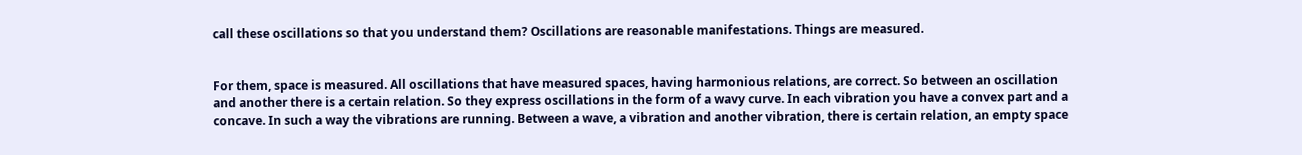call these oscillations so that you understand them? Oscillations are reasonable manifestations. Things are measured.


For them, space is measured. All oscillations that have measured spaces, having harmonious relations, are correct. So between an oscillation and another there is a certain relation. So they express oscillations in the form of a wavy curve. In each vibration you have a convex part and a concave. In such a way the vibrations are running. Between a wave, a vibration and another vibration, there is certain relation, an empty space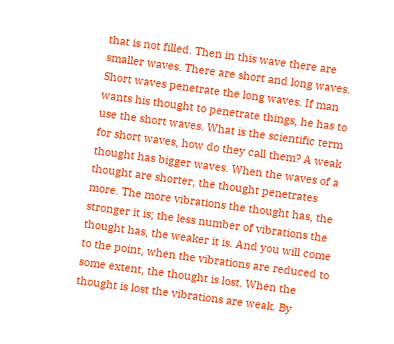that is not filled. Then in this wave there are smaller waves. There are short and long waves. Short waves penetrate the long waves. If man wants his thought to penetrate things, he has to use the short waves. What is the scientific term for short waves, how do they call them? A weak thought has bigger waves. When the waves of a thought are shorter, the thought penetrates more. The more vibrations the thought has, the stronger it is; the less number of vibrations the thought has, the weaker it is. And you will come to the point, when the vibrations are reduced to some extent, the thought is lost. When the thought is lost the vibrations are weak. By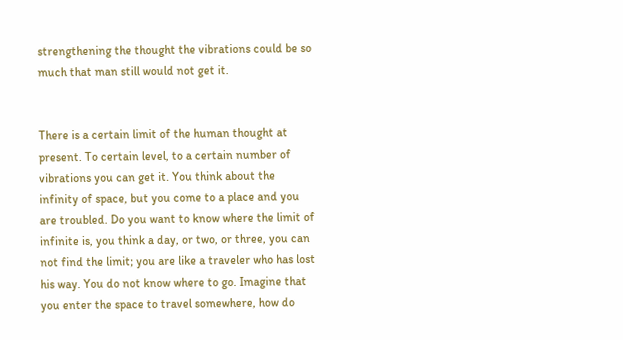strengthening the thought the vibrations could be so much that man still would not get it.


There is a certain limit of the human thought at present. To certain level, to a certain number of vibrations you can get it. You think about the infinity of space, but you come to a place and you are troubled. Do you want to know where the limit of infinite is, you think a day, or two, or three, you can not find the limit; you are like a traveler who has lost his way. You do not know where to go. Imagine that you enter the space to travel somewhere, how do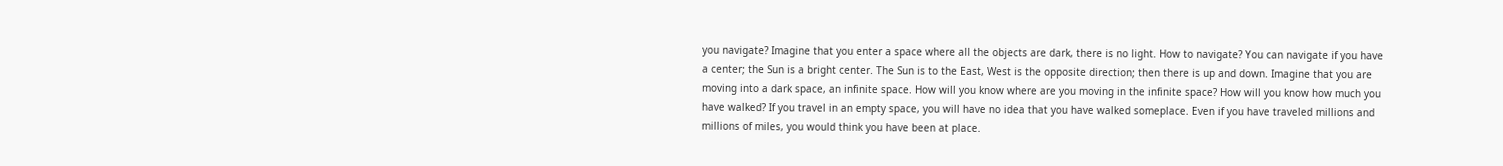you navigate? Imagine that you enter a space where all the objects are dark, there is no light. How to navigate? You can navigate if you have a center; the Sun is a bright center. The Sun is to the East, West is the opposite direction; then there is up and down. Imagine that you are moving into a dark space, an infinite space. How will you know where are you moving in the infinite space? How will you know how much you have walked? If you travel in an empty space, you will have no idea that you have walked someplace. Even if you have traveled millions and millions of miles, you would think you have been at place.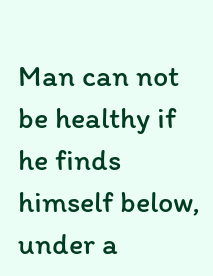Man can not be healthy if he finds himself below, under a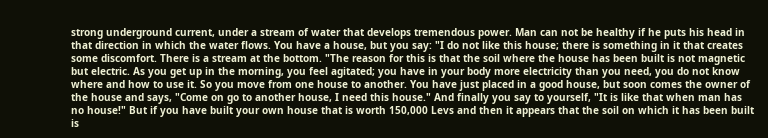strong underground current, under a stream of water that develops tremendous power. Man can not be healthy if he puts his head in that direction in which the water flows. You have a house, but you say: "I do not like this house; there is something in it that creates some discomfort. There is a stream at the bottom. "The reason for this is that the soil where the house has been built is not magnetic but electric. As you get up in the morning, you feel agitated; you have in your body more electricity than you need, you do not know where and how to use it. So you move from one house to another. You have just placed in a good house, but soon comes the owner of the house and says, "Come on go to another house, I need this house." And finally you say to yourself, "It is like that when man has no house!" But if you have built your own house that is worth 150,000 Levs and then it appears that the soil on which it has been built is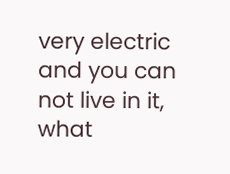very electric and you can not live in it, what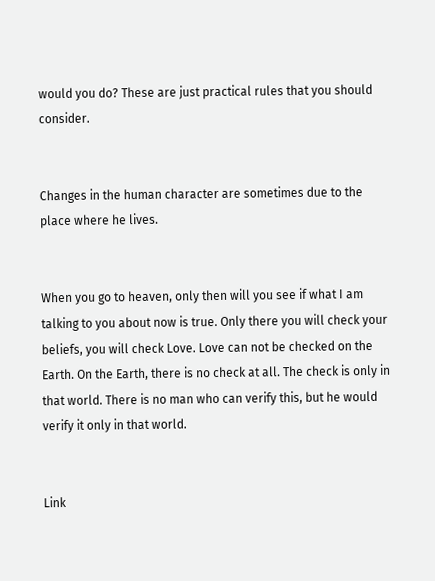would you do? These are just practical rules that you should consider.


Changes in the human character are sometimes due to the place where he lives.


When you go to heaven, only then will you see if what I am talking to you about now is true. Only there you will check your beliefs, you will check Love. Love can not be checked on the Earth. On the Earth, there is no check at all. The check is only in that world. There is no man who can verify this, but he would verify it only in that world.


Link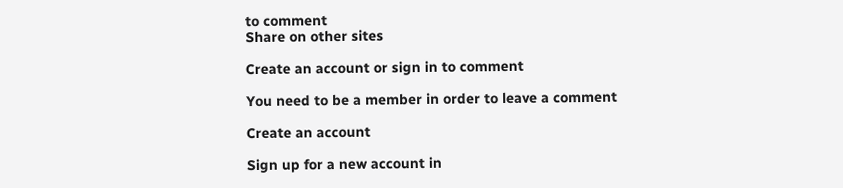to comment
Share on other sites

Create an account or sign in to comment

You need to be a member in order to leave a comment

Create an account

Sign up for a new account in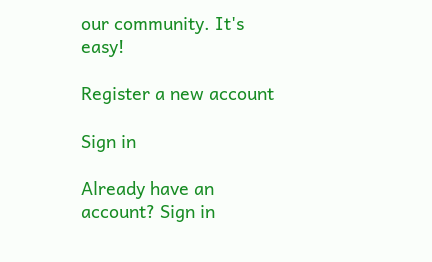our community. It's easy!

Register a new account

Sign in

Already have an account? Sign in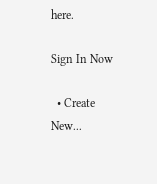here.

Sign In Now

  • Create New...